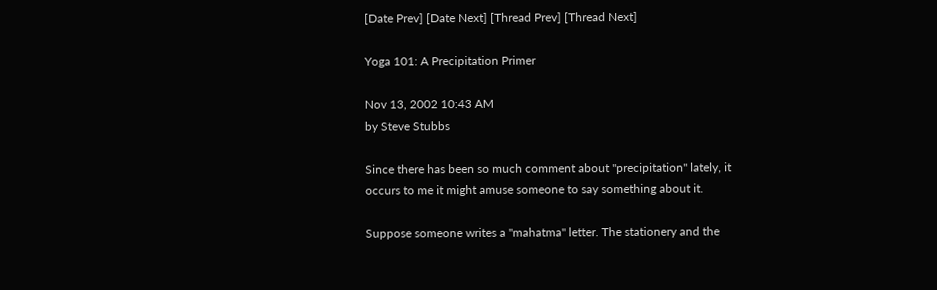[Date Prev] [Date Next] [Thread Prev] [Thread Next]

Yoga 101: A Precipitation Primer

Nov 13, 2002 10:43 AM
by Steve Stubbs

Since there has been so much comment about "precipitation" lately, it
occurs to me it might amuse someone to say something about it.

Suppose someone writes a "mahatma" letter. The stationery and the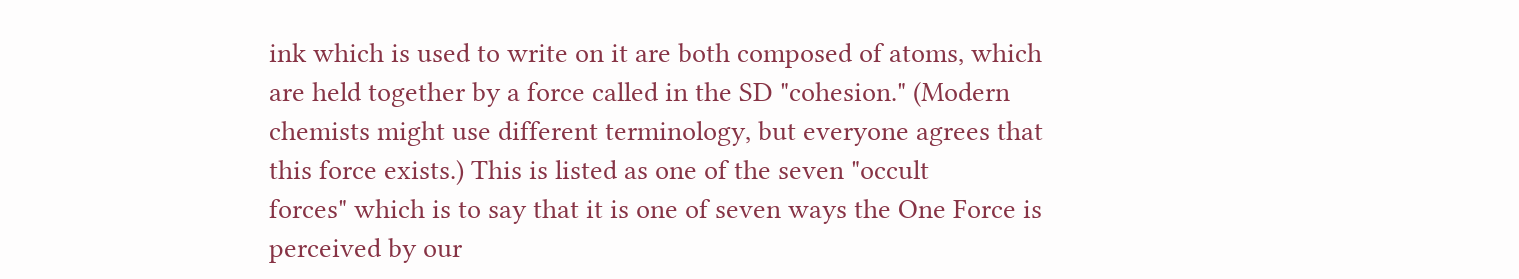ink which is used to write on it are both composed of atoms, which
are held together by a force called in the SD "cohesion." (Modern
chemists might use different terminology, but everyone agrees that
this force exists.) This is listed as one of the seven "occult
forces" which is to say that it is one of seven ways the One Force is
perceived by our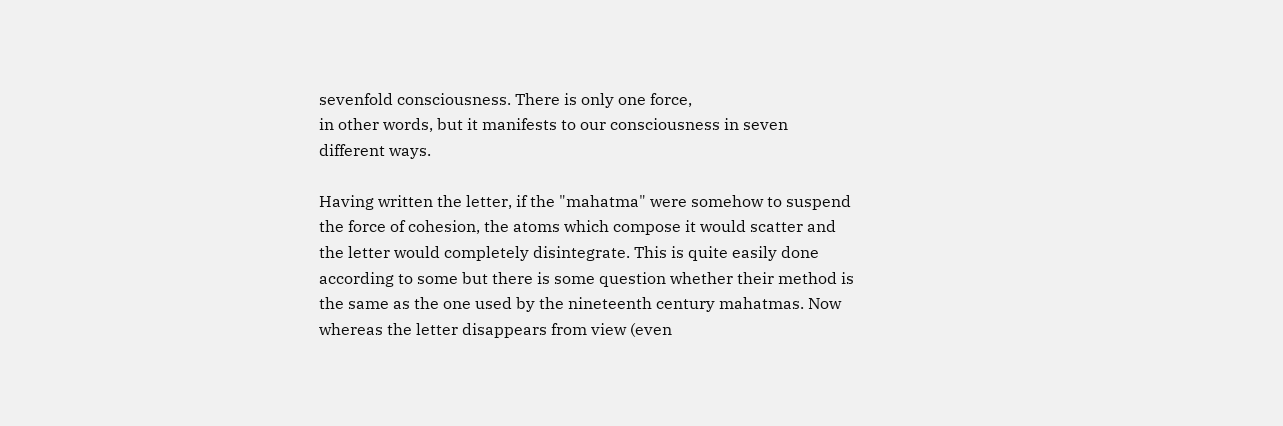sevenfold consciousness. There is only one force,
in other words, but it manifests to our consciousness in seven
different ways.

Having written the letter, if the "mahatma" were somehow to suspend
the force of cohesion, the atoms which compose it would scatter and
the letter would completely disintegrate. This is quite easily done
according to some but there is some question whether their method is
the same as the one used by the nineteenth century mahatmas. Now
whereas the letter disappears from view (even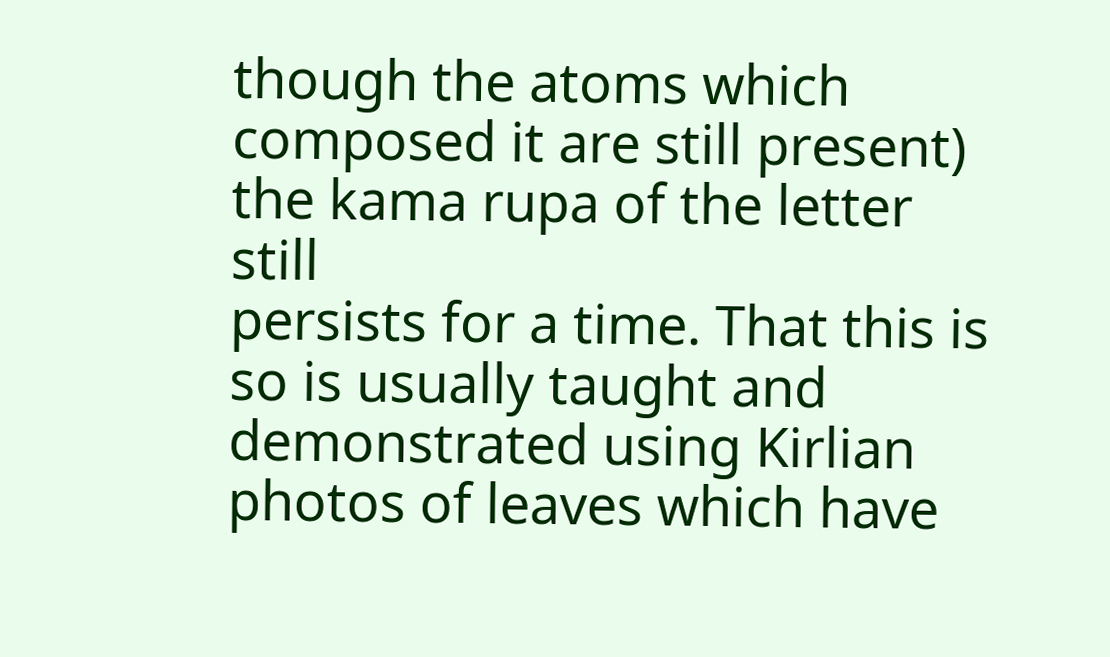though the atoms which
composed it are still present) the kama rupa of the letter still
persists for a time. That this is so is usually taught and
demonstrated using Kirlian photos of leaves which have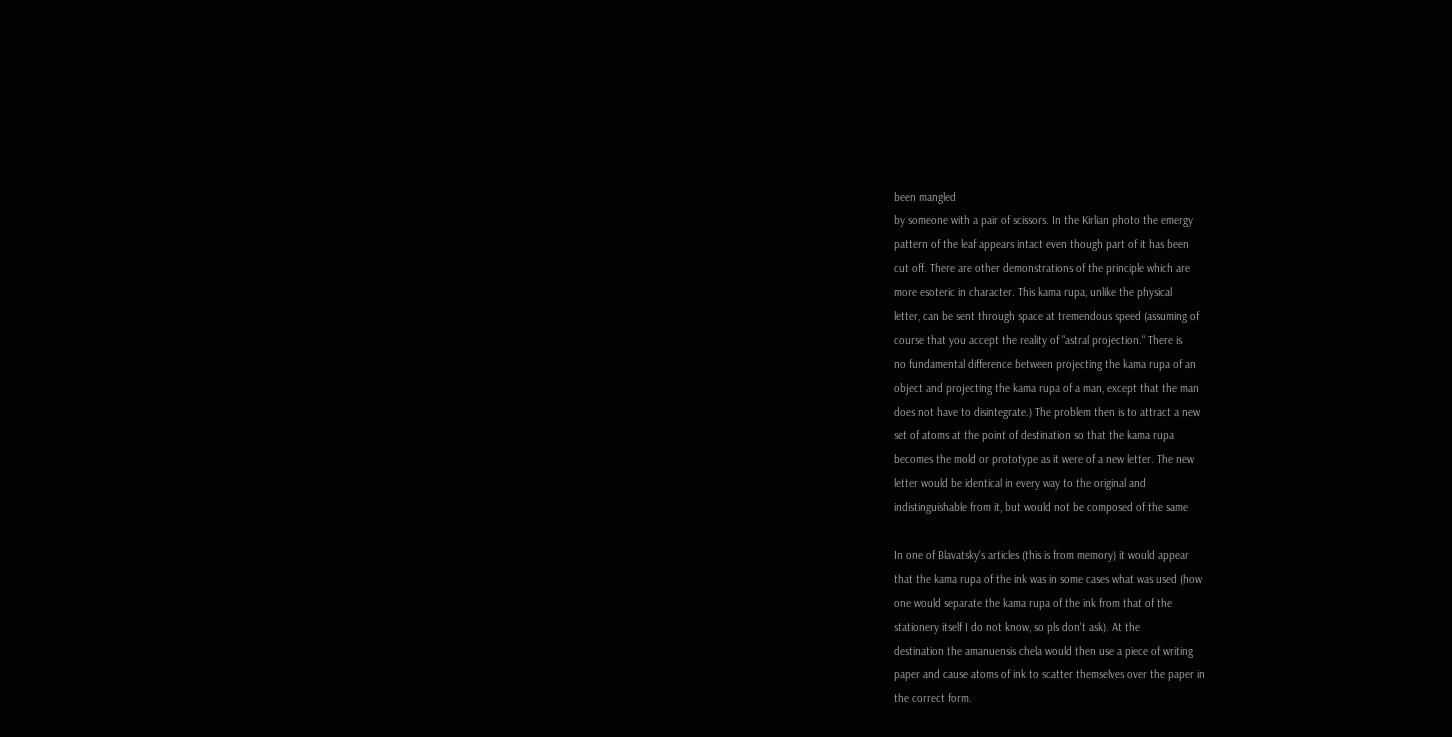been mangled
by someone with a pair of scissors. In the Kirlian photo the emergy
pattern of the leaf appears intact even though part of it has been
cut off. There are other demonstrations of the principle which are
more esoteric in character. This kama rupa, unlike the physical
letter, can be sent through space at tremendous speed (assuming of
course that you accept the reality of "astral projection." There is
no fundamental difference between projecting the kama rupa of an
object and projecting the kama rupa of a man, except that the man
does not have to disintegrate.) The problem then is to attract a new
set of atoms at the point of destination so that the kama rupa
becomes the mold or prototype as it were of a new letter. The new
letter would be identical in every way to the original and
indistinguishable from it, but would not be composed of the same

In one of Blavatsky's articles (this is from memory) it would appear
that the kama rupa of the ink was in some cases what was used (how
one would separate the kama rupa of the ink from that of the
stationery itself I do not know, so pls don't ask). At the
destination the amanuensis chela would then use a piece of writing
paper and cause atoms of ink to scatter themselves over the paper in
the correct form.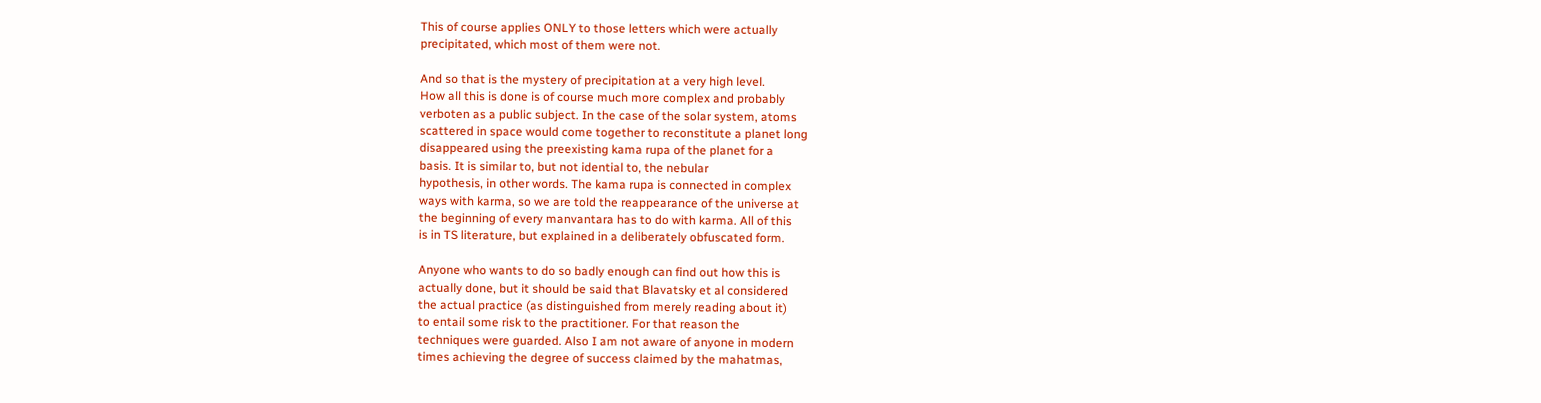This of course applies ONLY to those letters which were actually
precipitated, which most of them were not.

And so that is the mystery of precipitation at a very high level.
How all this is done is of course much more complex and probably
verboten as a public subject. In the case of the solar system, atoms
scattered in space would come together to reconstitute a planet long
disappeared using the preexisting kama rupa of the planet for a
basis. It is similar to, but not idential to, the nebular
hypothesis, in other words. The kama rupa is connected in complex
ways with karma, so we are told the reappearance of the universe at
the beginning of every manvantara has to do with karma. All of this
is in TS literature, but explained in a deliberately obfuscated form.

Anyone who wants to do so badly enough can find out how this is
actually done, but it should be said that Blavatsky et al considered
the actual practice (as distinguished from merely reading about it)
to entail some risk to the practitioner. For that reason the
techniques were guarded. Also I am not aware of anyone in modern
times achieving the degree of success claimed by the mahatmas,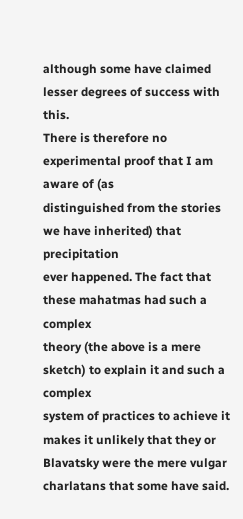although some have claimed lesser degrees of success with this.
There is therefore no experimental proof that I am aware of (as
distinguished from the stories we have inherited) that precipitation
ever happened. The fact that these mahatmas had such a complex
theory (the above is a mere sketch) to explain it and such a complex
system of practices to achieve it makes it unlikely that they or
Blavatsky were the mere vulgar charlatans that some have said.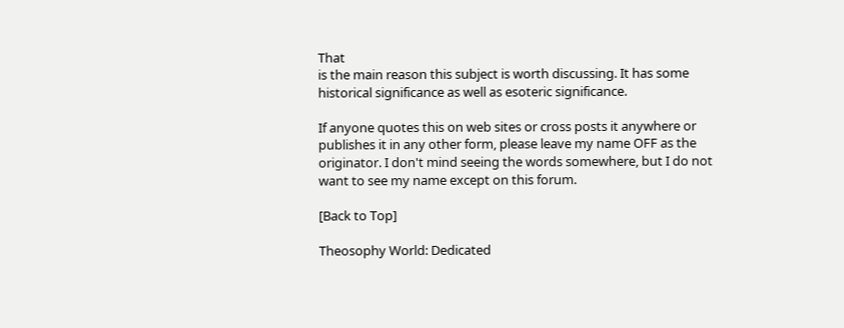That
is the main reason this subject is worth discussing. It has some
historical significance as well as esoteric significance.

If anyone quotes this on web sites or cross posts it anywhere or
publishes it in any other form, please leave my name OFF as the
originator. I don't mind seeing the words somewhere, but I do not
want to see my name except on this forum.

[Back to Top]

Theosophy World: Dedicated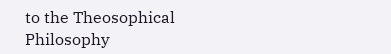to the Theosophical Philosophy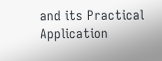and its Practical Application